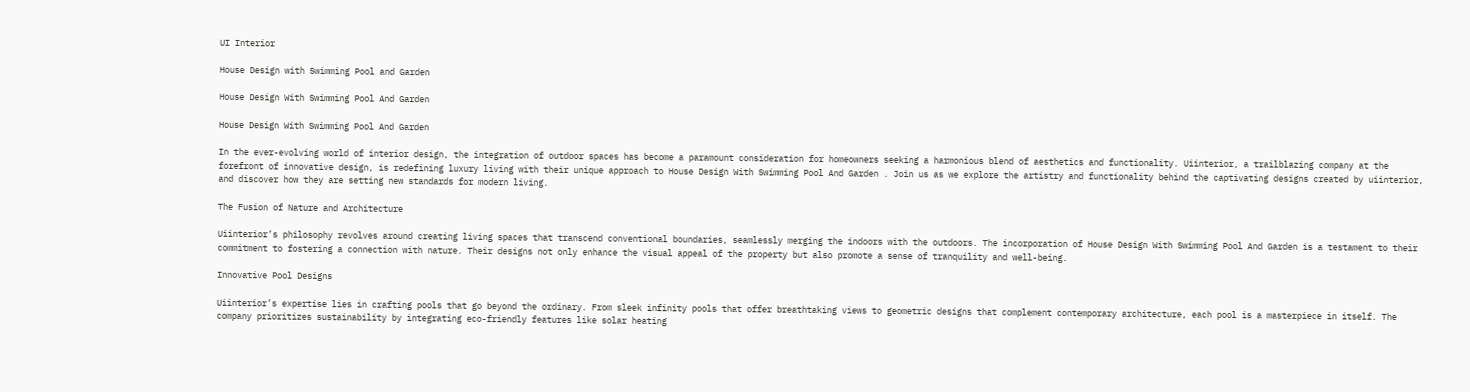UI Interior

House Design with Swimming Pool and Garden

House Design With Swimming Pool And Garden

House Design With Swimming Pool And Garden

In the ever-evolving world of interior design, the integration of outdoor spaces has become a paramount consideration for homeowners seeking a harmonious blend of aesthetics and functionality. Uiinterior, a trailblazing company at the forefront of innovative design, is redefining luxury living with their unique approach to House Design With Swimming Pool And Garden . Join us as we explore the artistry and functionality behind the captivating designs created by uiinterior, and discover how they are setting new standards for modern living.

The Fusion of Nature and Architecture

Uiinterior’s philosophy revolves around creating living spaces that transcend conventional boundaries, seamlessly merging the indoors with the outdoors. The incorporation of House Design With Swimming Pool And Garden is a testament to their commitment to fostering a connection with nature. Their designs not only enhance the visual appeal of the property but also promote a sense of tranquility and well-being.

Innovative Pool Designs

Uiinterior’s expertise lies in crafting pools that go beyond the ordinary. From sleek infinity pools that offer breathtaking views to geometric designs that complement contemporary architecture, each pool is a masterpiece in itself. The company prioritizes sustainability by integrating eco-friendly features like solar heating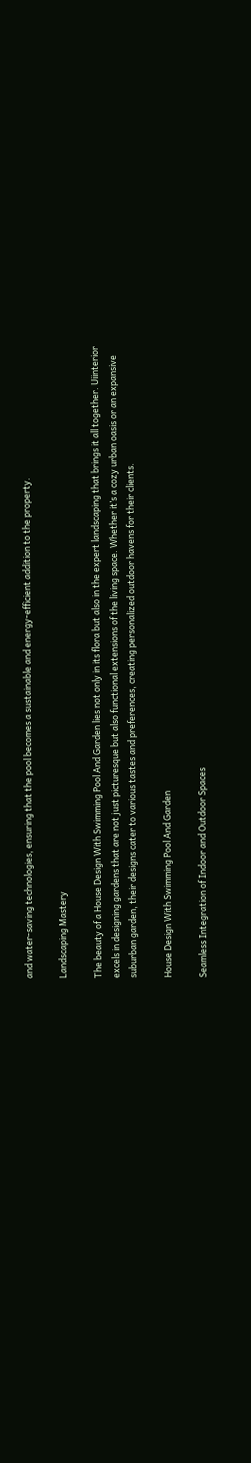and water-saving technologies, ensuring that the pool becomes a sustainable and energy-efficient addition to the property.

Landscaping Mastery

The beauty of a House Design With Swimming Pool And Garden lies not only in its flora but also in the expert landscaping that brings it all together. Uiinterior excels in designing gardens that are not just picturesque but also functional extensions of the living space. Whether it’s a cozy urban oasis or an expansive suburban garden, their designs cater to various tastes and preferences, creating personalized outdoor havens for their clients.

House Design With Swimming Pool And Garden

Seamless Integration of Indoor and Outdoor Spaces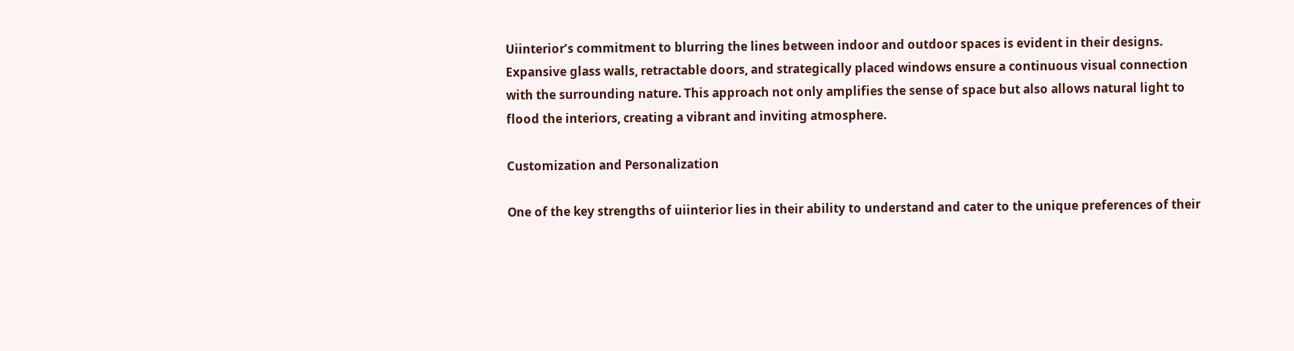Uiinterior’s commitment to blurring the lines between indoor and outdoor spaces is evident in their designs. Expansive glass walls, retractable doors, and strategically placed windows ensure a continuous visual connection with the surrounding nature. This approach not only amplifies the sense of space but also allows natural light to flood the interiors, creating a vibrant and inviting atmosphere.

Customization and Personalization

One of the key strengths of uiinterior lies in their ability to understand and cater to the unique preferences of their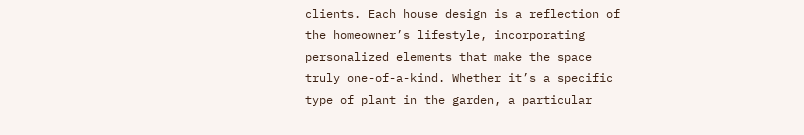clients. Each house design is a reflection of the homeowner’s lifestyle, incorporating personalized elements that make the space truly one-of-a-kind. Whether it’s a specific type of plant in the garden, a particular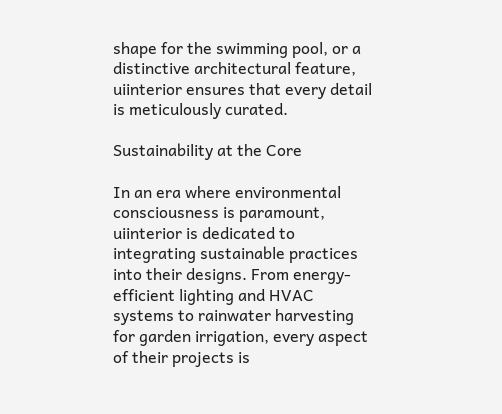shape for the swimming pool, or a distinctive architectural feature, uiinterior ensures that every detail is meticulously curated.

Sustainability at the Core

In an era where environmental consciousness is paramount, uiinterior is dedicated to integrating sustainable practices into their designs. From energy-efficient lighting and HVAC systems to rainwater harvesting for garden irrigation, every aspect of their projects is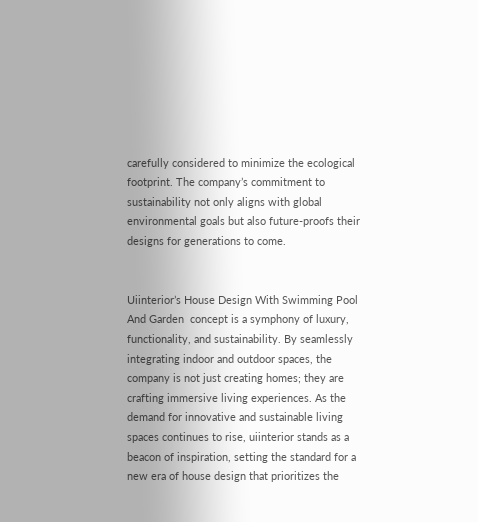carefully considered to minimize the ecological footprint. The company’s commitment to sustainability not only aligns with global environmental goals but also future-proofs their designs for generations to come.


Uiinterior’s House Design With Swimming Pool And Garden  concept is a symphony of luxury, functionality, and sustainability. By seamlessly integrating indoor and outdoor spaces, the company is not just creating homes; they are crafting immersive living experiences. As the demand for innovative and sustainable living spaces continues to rise, uiinterior stands as a beacon of inspiration, setting the standard for a new era of house design that prioritizes the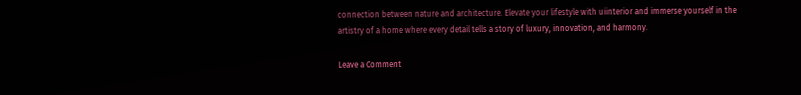connection between nature and architecture. Elevate your lifestyle with uiinterior and immerse yourself in the artistry of a home where every detail tells a story of luxury, innovation, and harmony.

Leave a Comment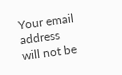Your email address will not be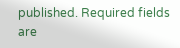published. Required fields are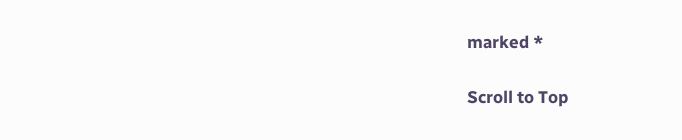marked *

Scroll to Top